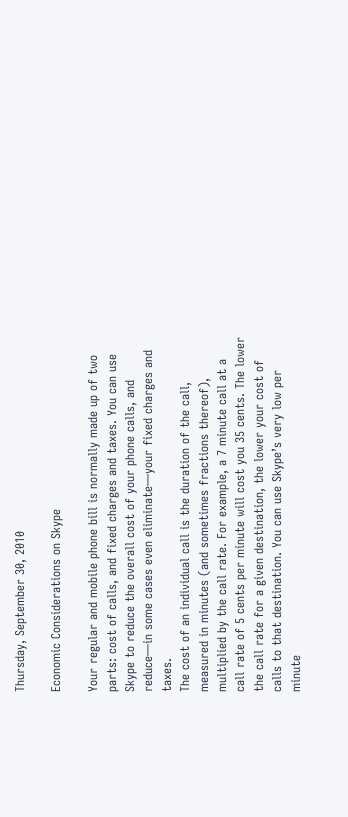Thursday, September 30, 2010

Economic Considerations on Skype

Your regular and mobile phone bill is normally made up of two parts: cost of calls, and fixed charges and taxes. You can use Skype to reduce the overall cost of your phone calls, and reduce—in some cases even eliminate—your fixed charges and taxes.
The cost of an individual call is the duration of the call, measured in minutes (and sometimes fractions thereof), multiplied by the call rate. For example, a 7 minute call at a call rate of 5 cents per minute will cost you 35 cents. The lower the call rate for a given destination, the lower your cost of calls to that destination. You can use Skype’s very low per minute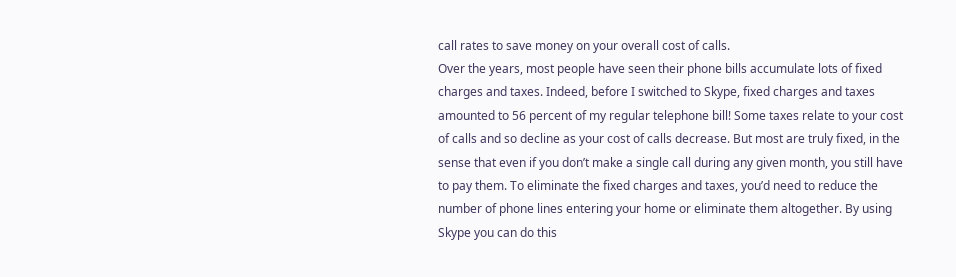call rates to save money on your overall cost of calls.
Over the years, most people have seen their phone bills accumulate lots of fixed charges and taxes. Indeed, before I switched to Skype, fixed charges and taxes amounted to 56 percent of my regular telephone bill! Some taxes relate to your cost of calls and so decline as your cost of calls decrease. But most are truly fixed, in the sense that even if you don’t make a single call during any given month, you still have to pay them. To eliminate the fixed charges and taxes, you’d need to reduce the number of phone lines entering your home or eliminate them altogether. By using Skype you can do this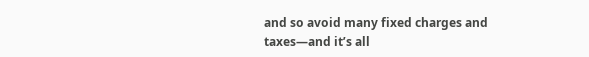and so avoid many fixed charges and taxes—and it’s all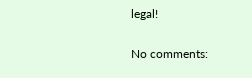legal!

No comments: